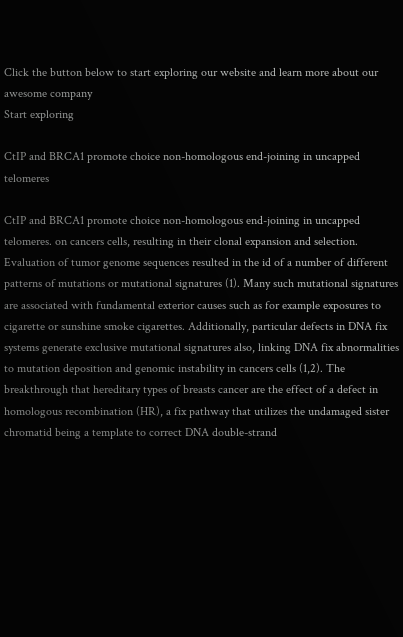Click the button below to start exploring our website and learn more about our awesome company
Start exploring

CtIP and BRCA1 promote choice non-homologous end-joining in uncapped telomeres

CtIP and BRCA1 promote choice non-homologous end-joining in uncapped telomeres. on cancers cells, resulting in their clonal expansion and selection. Evaluation of tumor genome sequences resulted in the id of a number of different patterns of mutations or mutational signatures (1). Many such mutational signatures are associated with fundamental exterior causes such as for example exposures to cigarette or sunshine smoke cigarettes. Additionally, particular defects in DNA fix systems generate exclusive mutational signatures also, linking DNA fix abnormalities to mutation deposition and genomic instability in cancers cells (1,2). The breakthrough that hereditary types of breasts cancer are the effect of a defect in homologous recombination (HR), a fix pathway that utilizes the undamaged sister chromatid being a template to correct DNA double-strand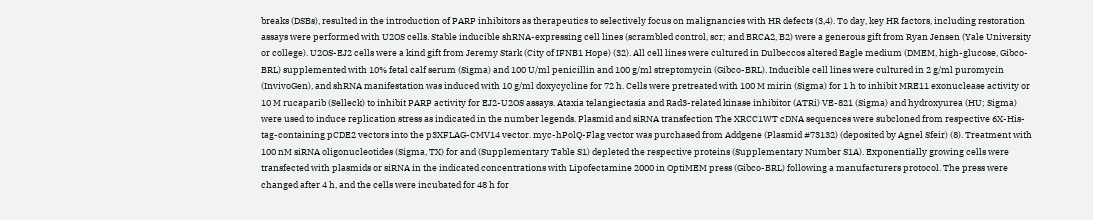breaks (DSBs), resulted in the introduction of PARP inhibitors as therapeutics to selectively focus on malignancies with HR defects (3,4). To day, key HR factors, including restoration assays were performed with U2OS cells. Stable inducible shRNA-expressing cell lines (scrambled control, scr; and BRCA2, B2) were a generous gift from Ryan Jensen (Yale University or college). U2OS-EJ2 cells were a kind gift from Jeremy Stark (City of IFNB1 Hope) (32). All cell lines were cultured in Dulbeccos altered Eagle medium (DMEM, high-glucose, Gibco-BRL) supplemented with 10% fetal calf serum (Sigma) and 100 U/ml penicillin and 100 g/ml streptomycin (Gibco-BRL). Inducible cell lines were cultured in 2 g/ml puromycin (InvivoGen), and shRNA manifestation was induced with 10 g/ml doxycycline for 72 h. Cells were pretreated with 100 M mirin (Sigma) for 1 h to inhibit MRE11 exonuclease activity or 10 M rucaparib (Selleck) to inhibit PARP activity for EJ2-U2OS assays. Ataxia telangiectasia and Rad3-related kinase inhibitor (ATRi) VE-821 (Sigma) and hydroxyurea (HU; Sigma) were used to induce replication stress as indicated in the number legends. Plasmid and siRNA transfection The XRCC1WT cDNA sequences were subcloned from respective 6X-His-tag-containing pCDE2 vectors into the p3XFLAG-CMV14 vector. myc-hPolQ-Flag vector was purchased from Addgene (Plasmid #73132) (deposited by Agnel Sfeir) (8). Treatment with 100 nM siRNA oligonucleotides (Sigma, TX) for and (Supplementary Table S1) depleted the respective proteins (Supplementary Number S1A). Exponentially growing cells were transfected with plasmids or siRNA in the indicated concentrations with Lipofectamine 2000 in OptiMEM press (Gibco-BRL) following a manufacturers protocol. The press were changed after 4 h, and the cells were incubated for 48 h for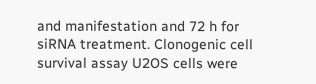and manifestation and 72 h for siRNA treatment. Clonogenic cell survival assay U2OS cells were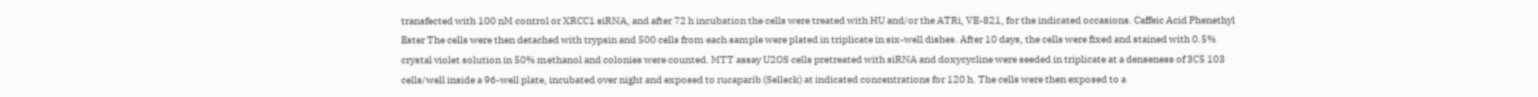transfected with 100 nM control or XRCC1 siRNA, and after 72 h incubation the cells were treated with HU and/or the ATRi, VE-821, for the indicated occasions. Caffeic Acid Phenethyl Ester The cells were then detached with trypsin and 500 cells from each sample were plated in triplicate in six-well dishes. After 10 days, the cells were fixed and stained with 0.5% crystal violet solution in 50% methanol and colonies were counted. MTT assay U2OS cells pretreated with siRNA and doxycycline were seeded in triplicate at a denseness of 3C5 103 cells/well inside a 96-well plate, incubated over night and exposed to rucaparib (Selleck) at indicated concentrations for 120 h. The cells were then exposed to a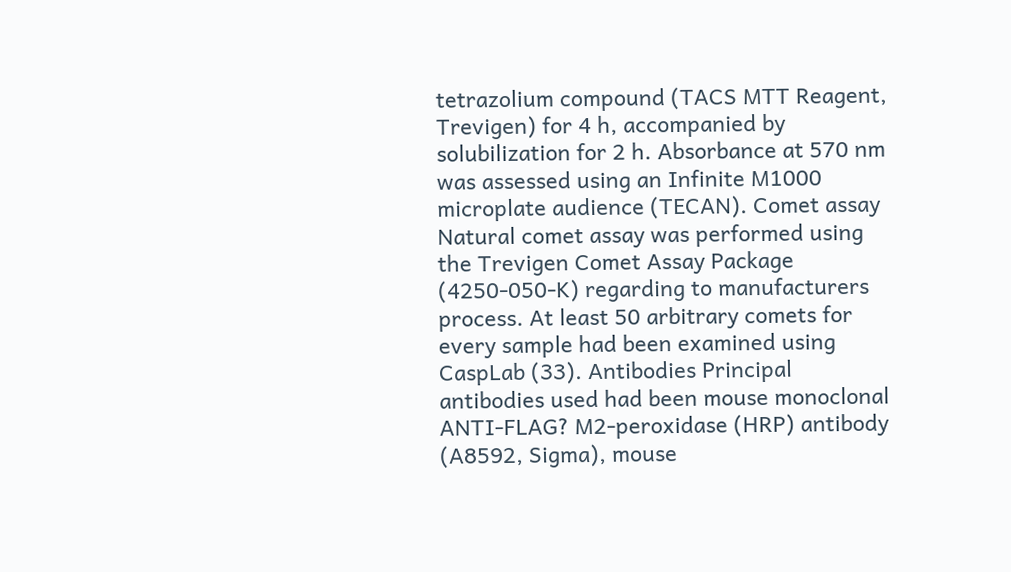tetrazolium compound (TACS MTT Reagent, Trevigen) for 4 h, accompanied by solubilization for 2 h. Absorbance at 570 nm was assessed using an Infinite M1000 microplate audience (TECAN). Comet assay Natural comet assay was performed using the Trevigen Comet Assay Package (4250-050-K) regarding to manufacturers process. At least 50 arbitrary comets for every sample had been examined using CaspLab (33). Antibodies Principal antibodies used had been mouse monoclonal ANTI-FLAG? M2-peroxidase (HRP) antibody (A8592, Sigma), mouse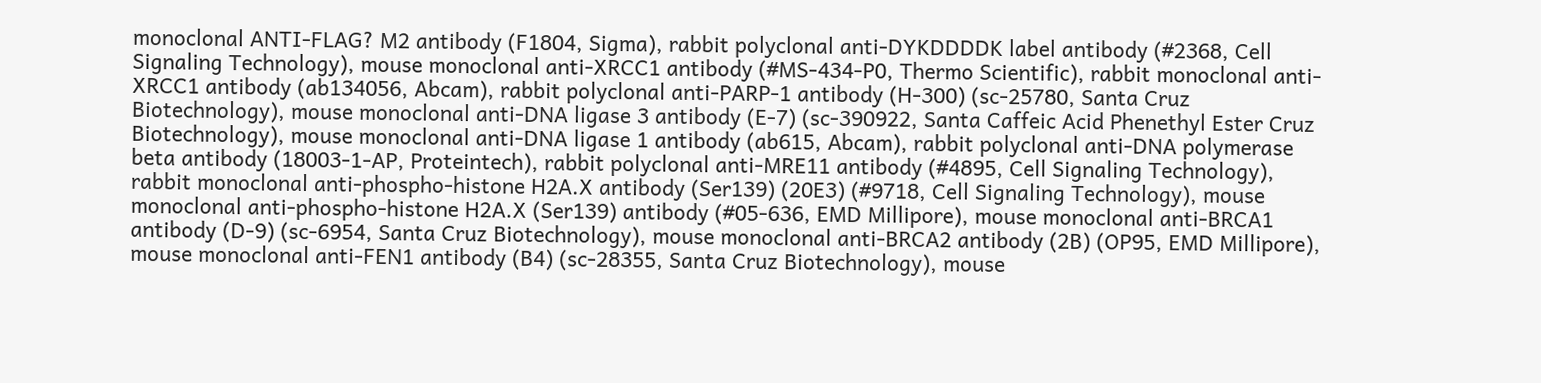monoclonal ANTI-FLAG? M2 antibody (F1804, Sigma), rabbit polyclonal anti-DYKDDDDK label antibody (#2368, Cell Signaling Technology), mouse monoclonal anti-XRCC1 antibody (#MS-434-P0, Thermo Scientific), rabbit monoclonal anti-XRCC1 antibody (ab134056, Abcam), rabbit polyclonal anti-PARP-1 antibody (H-300) (sc-25780, Santa Cruz Biotechnology), mouse monoclonal anti-DNA ligase 3 antibody (E-7) (sc-390922, Santa Caffeic Acid Phenethyl Ester Cruz Biotechnology), mouse monoclonal anti-DNA ligase 1 antibody (ab615, Abcam), rabbit polyclonal anti-DNA polymerase beta antibody (18003-1-AP, Proteintech), rabbit polyclonal anti-MRE11 antibody (#4895, Cell Signaling Technology), rabbit monoclonal anti-phospho-histone H2A.X antibody (Ser139) (20E3) (#9718, Cell Signaling Technology), mouse monoclonal anti-phospho-histone H2A.X (Ser139) antibody (#05-636, EMD Millipore), mouse monoclonal anti-BRCA1 antibody (D-9) (sc-6954, Santa Cruz Biotechnology), mouse monoclonal anti-BRCA2 antibody (2B) (OP95, EMD Millipore), mouse monoclonal anti-FEN1 antibody (B4) (sc-28355, Santa Cruz Biotechnology), mouse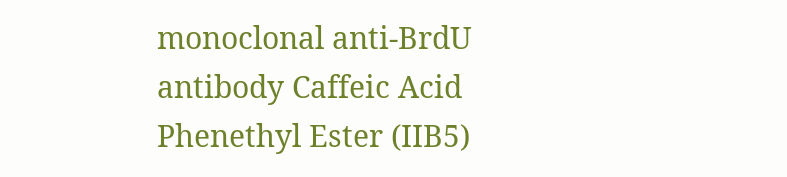monoclonal anti-BrdU antibody Caffeic Acid Phenethyl Ester (IIB5)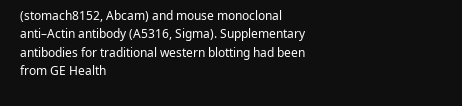(stomach8152, Abcam) and mouse monoclonal anti–Actin antibody (A5316, Sigma). Supplementary antibodies for traditional western blotting had been from GE Health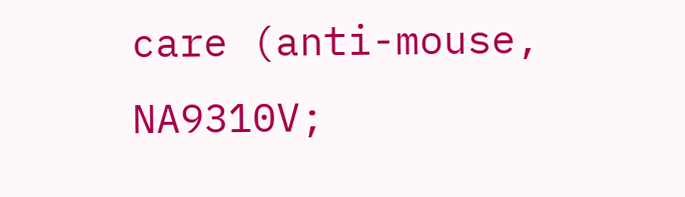care (anti-mouse, NA9310V;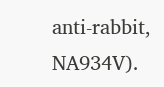anti-rabbit, NA934V).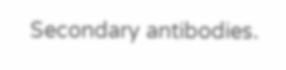Secondary antibodies.